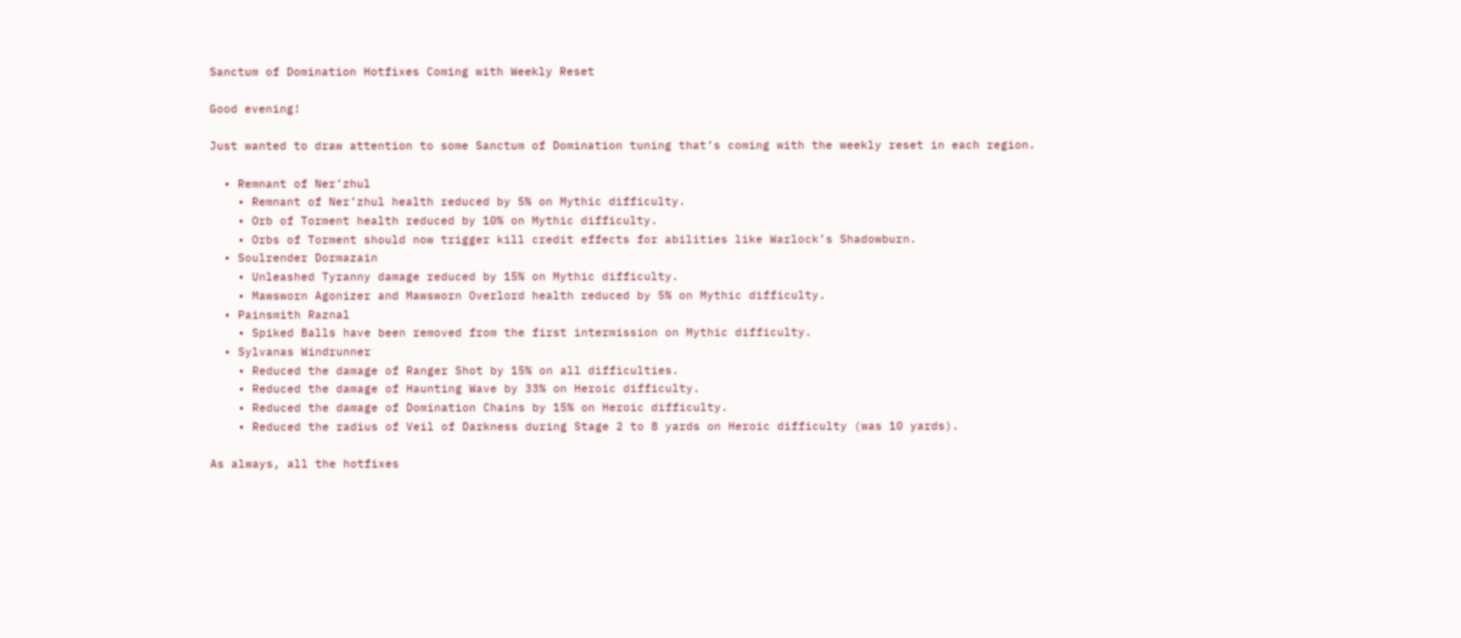Sanctum of Domination Hotfixes Coming with Weekly Reset

Good evening!

Just wanted to draw attention to some Sanctum of Domination tuning that’s coming with the weekly reset in each region.

  • Remnant of Ner’zhul
    • Remnant of Ner’zhul health reduced by 5% on Mythic difficulty.
    • Orb of Torment health reduced by 10% on Mythic difficulty.
    • Orbs of Torment should now trigger kill credit effects for abilities like Warlock’s Shadowburn.
  • Soulrender Dormazain
    • Unleashed Tyranny damage reduced by 15% on Mythic difficulty.
    • Mawsworn Agonizer and Mawsworn Overlord health reduced by 5% on Mythic difficulty.
  • Painsmith Raznal
    • Spiked Balls have been removed from the first intermission on Mythic difficulty.
  • Sylvanas Windrunner
    • Reduced the damage of Ranger Shot by 15% on all difficulties.
    • Reduced the damage of Haunting Wave by 33% on Heroic difficulty.
    • Reduced the damage of Domination Chains by 15% on Heroic difficulty.
    • Reduced the radius of Veil of Darkness during Stage 2 to 8 yards on Heroic difficulty (was 10 yards).

As always, all the hotfixes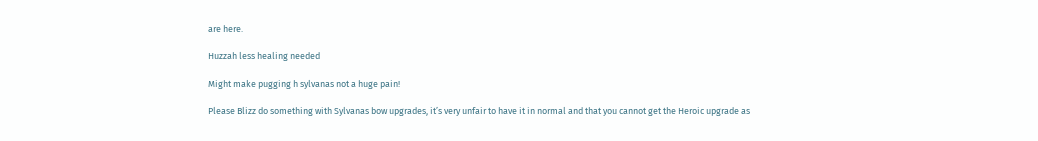are here.

Huzzah less healing needed

Might make pugging h sylvanas not a huge pain!

Please Blizz do something with Sylvanas bow upgrades, it’s very unfair to have it in normal and that you cannot get the Heroic upgrade as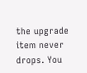the upgrade item never drops. You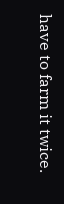have to farm it twice.